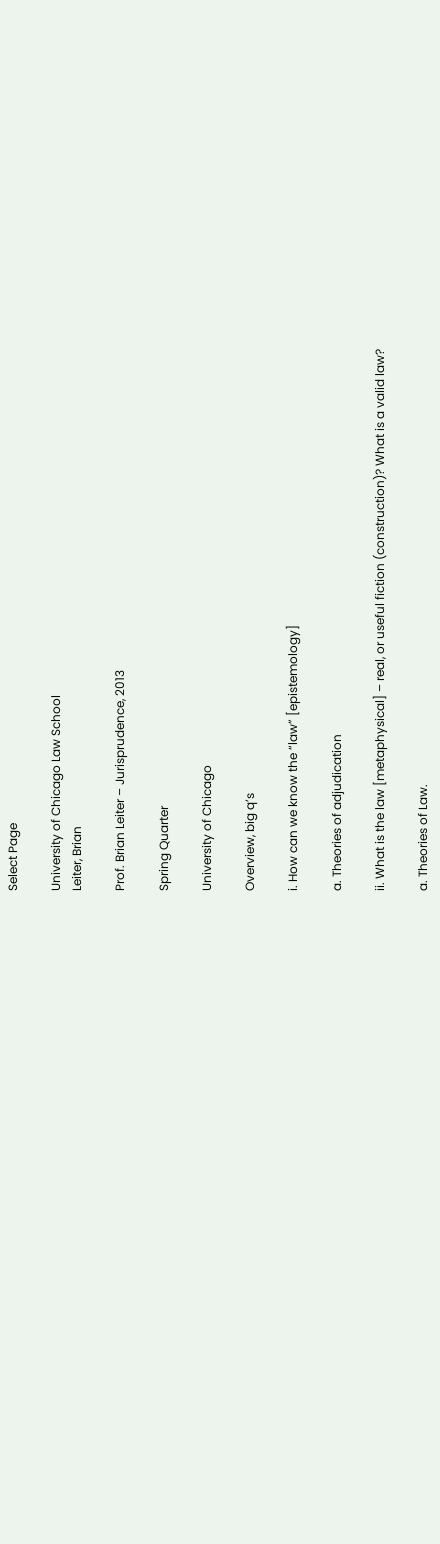Select Page

University of Chicago Law School
Leiter, Brian

Prof. Brian Leiter – Jurisprudence, 2013

Spring Quarter

University of Chicago

Overview, big q’s

i. How can we know the “law” [epistemology]

a. Theories of adjudication

ii. What is the law [metaphysical] – real, or useful fiction (construction)? What is a valid law?

a. Theories of Law.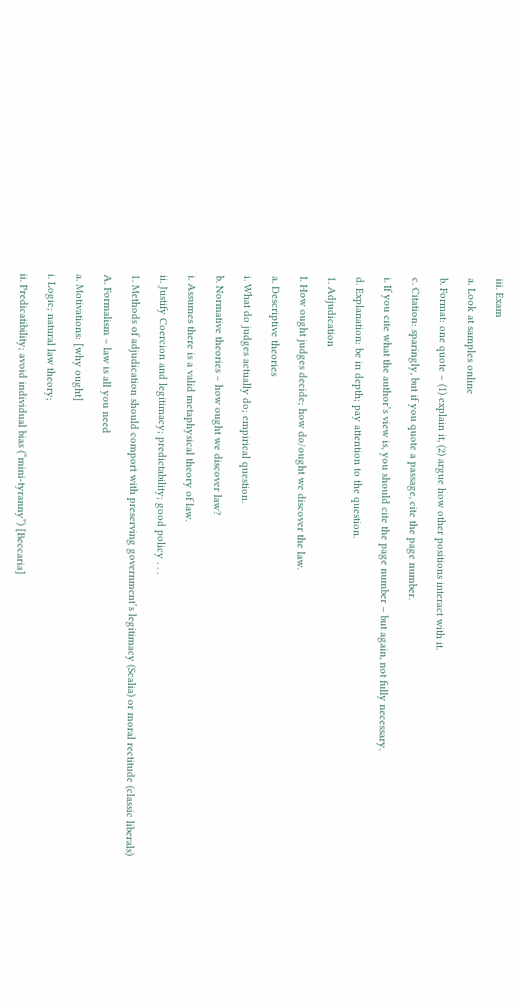iii. Exam

a. Look at samples online

b. Format: one quote – (1) explain it, (2) argue how other positions interact with it.

c. Citation: sparingly, but if you quote a passage, cite the page number.

i. If you cite what the author’s view is, you should cite the page number – but again, not fully necessary.

d. Explanation: be in depth; pay attention to the question.

1. Adjudication

I. How ought judges decide; how do/ought we discover the law.

a. Descriptive theories

i. What do judges actually do; empirical question.

b. Normative theories – how ought we discover law?

i. Assumes there is a valid metaphysical theory of law.

ii. Justify Coercion and legitimacy; predictability; good policy . . .

1. Methods of adjudication should comport with preserving government’s legitimacy (Scalia) or moral rectitude (classic liberals)

A. Formalism – law is all you need

a. Motivations: [why ought]

i. Logic; natural law theory;

ii. Predicatibility; avoid individual bias (“mini-tyranny”) [Beccaria]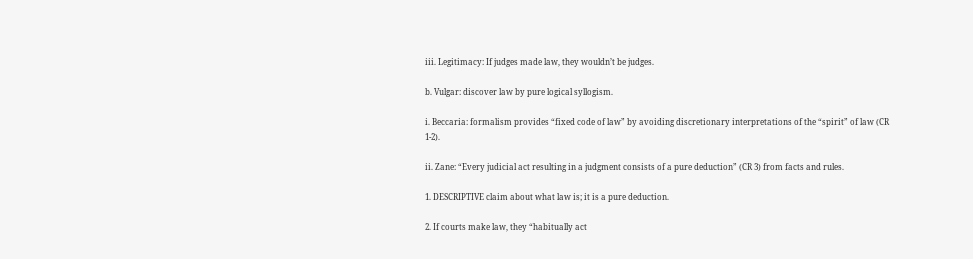iii. Legitimacy: If judges made law, they wouldn’t be judges.

b. Vulgar: discover law by pure logical syllogism.

i. Beccaria: formalism provides “fixed code of law” by avoiding discretionary interpretations of the “spirit” of law (CR 1-2).

ii. Zane: “Every judicial act resulting in a judgment consists of a pure deduction” (CR 3) from facts and rules.

1. DESCRIPTIVE claim about what law is; it is a pure deduction.

2. If courts make law, they “habitually act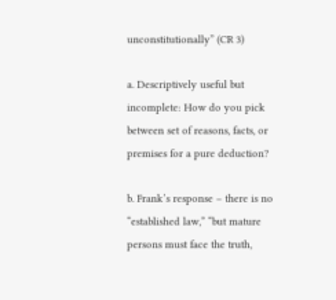unconstitutionally” (CR 3)

a. Descriptively useful but incomplete: How do you pick between set of reasons, facts, or premises for a pure deduction?

b. Frank’s response – there is no “established law,” “but mature persons must face the truth,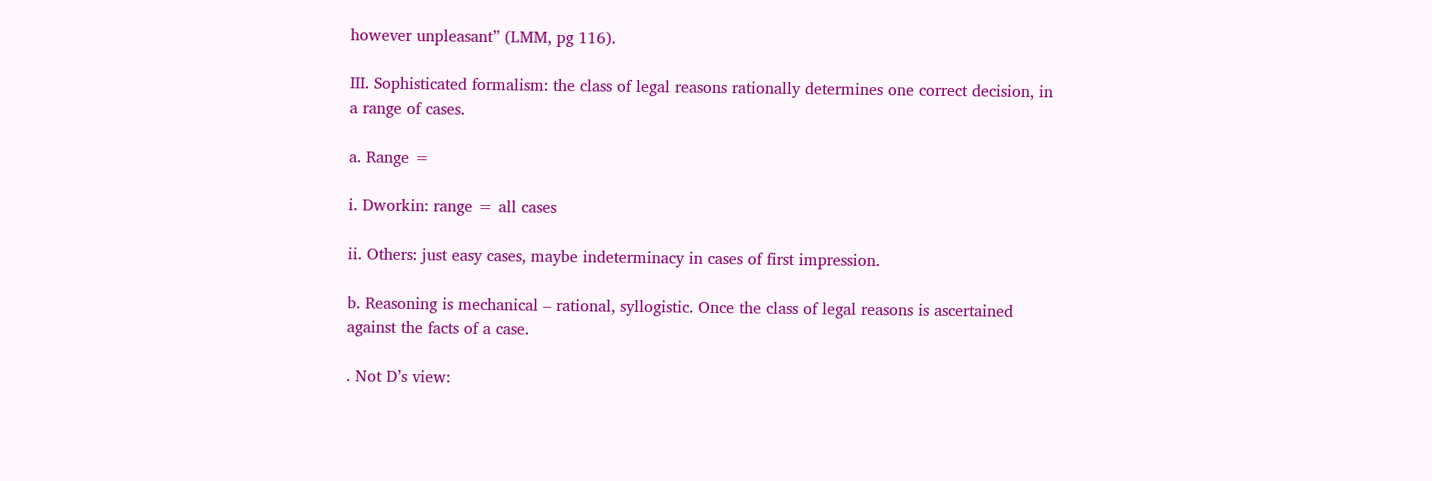however unpleasant” (LMM, pg 116).

III. Sophisticated formalism: the class of legal reasons rationally determines one correct decision, in a range of cases.

a. Range =

i. Dworkin: range = all cases

ii. Others: just easy cases, maybe indeterminacy in cases of first impression.

b. Reasoning is mechanical – rational, syllogistic. Once the class of legal reasons is ascertained against the facts of a case.

. Not D’s view: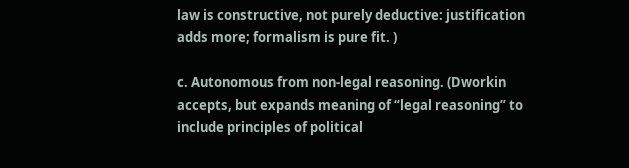law is constructive, not purely deductive: justification adds more; formalism is pure fit. )

c. Autonomous from non-legal reasoning. (Dworkin accepts, but expands meaning of “legal reasoning” to include principles of political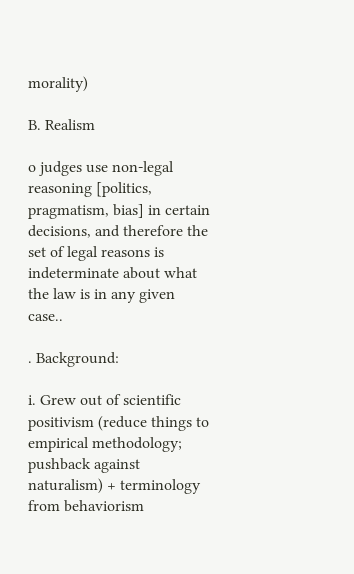morality)

B. Realism

o judges use non-legal reasoning [politics, pragmatism, bias] in certain decisions, and therefore the set of legal reasons is indeterminate about what the law is in any given case..

. Background:

i. Grew out of scientific positivism (reduce things to empirical methodology; pushback against naturalism) + terminology from behaviorism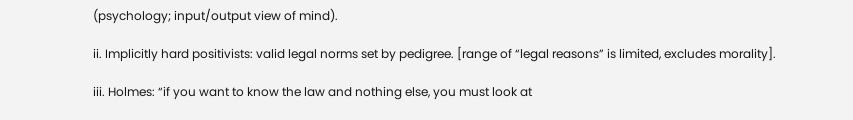(psychology; input/output view of mind).

ii. Implicitly hard positivists: valid legal norms set by pedigree. [range of “legal reasons” is limited, excludes morality].

iii. Holmes: “if you want to know the law and nothing else, you must look at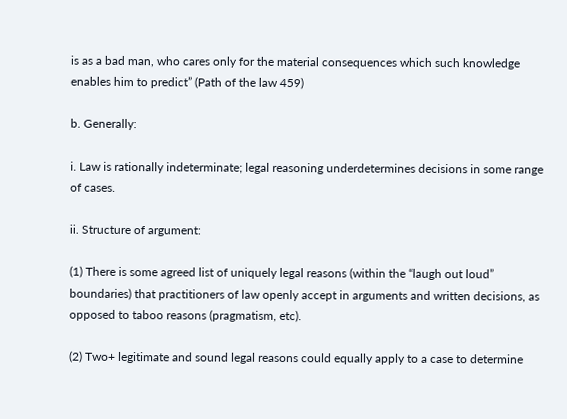is as a bad man, who cares only for the material consequences which such knowledge enables him to predict” (Path of the law 459)

b. Generally:

i. Law is rationally indeterminate; legal reasoning underdetermines decisions in some range of cases.

ii. Structure of argument:

(1) There is some agreed list of uniquely legal reasons (within the “laugh out loud” boundaries) that practitioners of law openly accept in arguments and written decisions, as opposed to taboo reasons (pragmatism, etc).

(2) Two+ legitimate and sound legal reasons could equally apply to a case to determine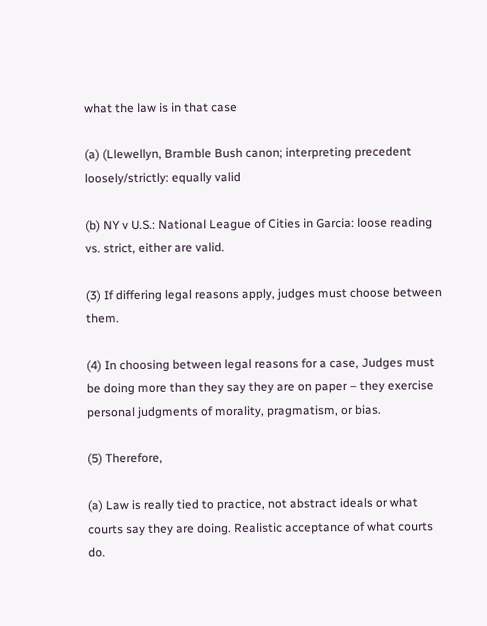what the law is in that case

(a) (Llewellyn, Bramble Bush canon; interpreting precedent loosely/strictly: equally valid

(b) NY v U.S.: National League of Cities in Garcia: loose reading vs. strict, either are valid.

(3) If differing legal reasons apply, judges must choose between them.

(4) In choosing between legal reasons for a case, Judges must be doing more than they say they are on paper – they exercise personal judgments of morality, pragmatism, or bias.

(5) Therefore,

(a) Law is really tied to practice, not abstract ideals or what courts say they are doing. Realistic acceptance of what courts do.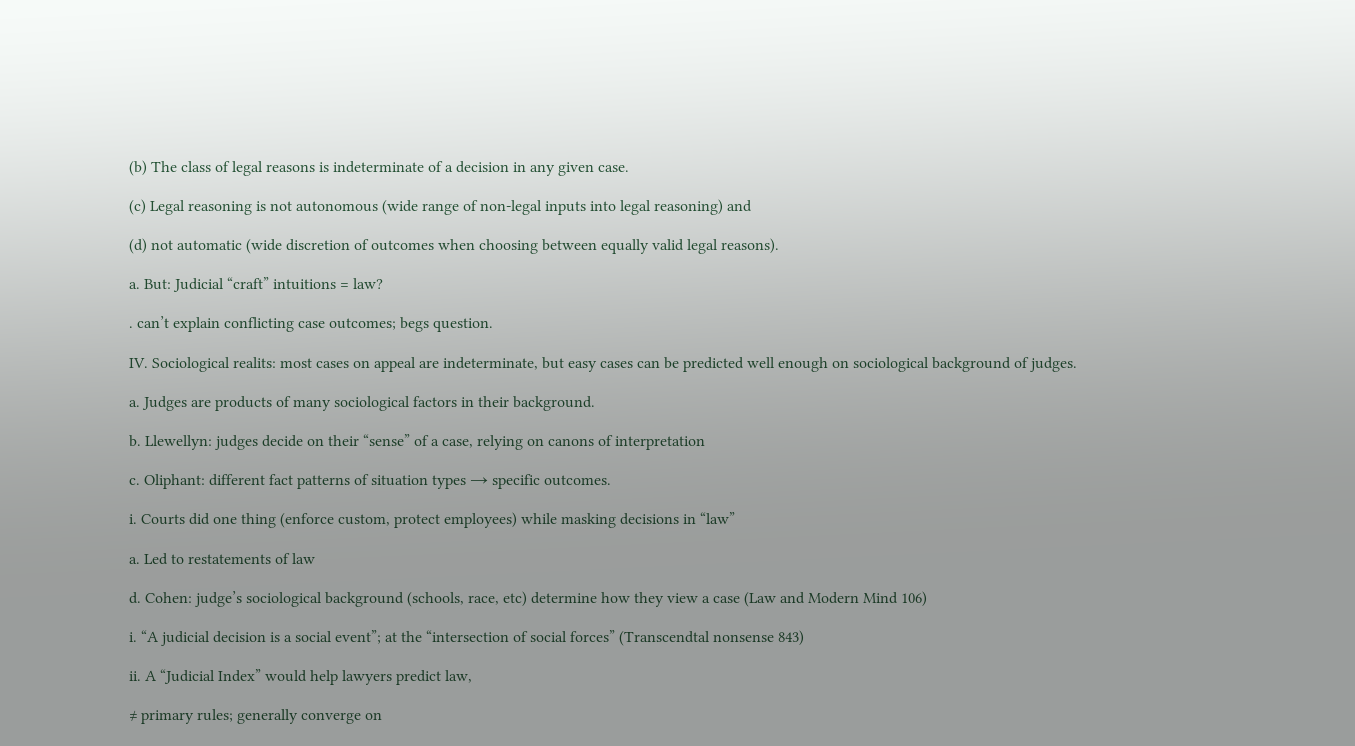(b) The class of legal reasons is indeterminate of a decision in any given case.

(c) Legal reasoning is not autonomous (wide range of non-legal inputs into legal reasoning) and

(d) not automatic (wide discretion of outcomes when choosing between equally valid legal reasons).

a. But: Judicial “craft” intuitions = law?

. can’t explain conflicting case outcomes; begs question.

IV. Sociological realits: most cases on appeal are indeterminate, but easy cases can be predicted well enough on sociological background of judges.

a. Judges are products of many sociological factors in their background.

b. Llewellyn: judges decide on their “sense” of a case, relying on canons of interpretation

c. Oliphant: different fact patterns of situation types → specific outcomes.

i. Courts did one thing (enforce custom, protect employees) while masking decisions in “law”

a. Led to restatements of law

d. Cohen: judge’s sociological background (schools, race, etc) determine how they view a case (Law and Modern Mind 106)

i. “A judicial decision is a social event”; at the “intersection of social forces” (Transcendtal nonsense 843)

ii. A “Judicial Index” would help lawyers predict law,

≠ primary rules; generally converge on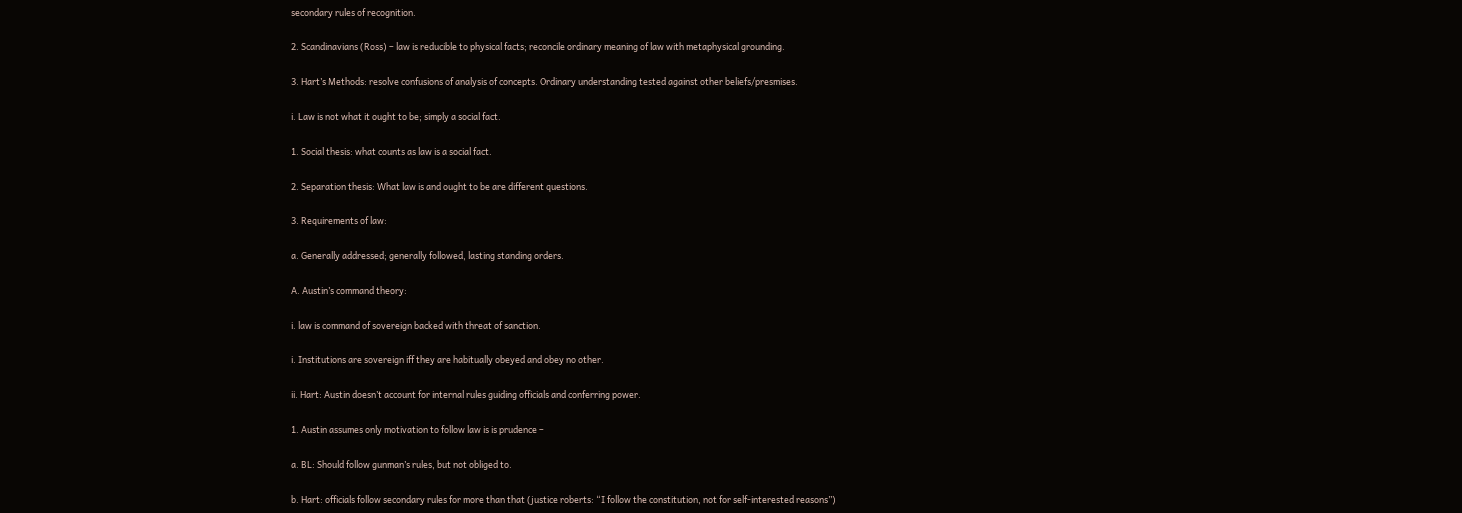secondary rules of recognition.

2. Scandinavians (Ross) – law is reducible to physical facts; reconcile ordinary meaning of law with metaphysical grounding.

3. Hart’s Methods: resolve confusions of analysis of concepts. Ordinary understanding tested against other beliefs/presmises.

i. Law is not what it ought to be; simply a social fact.

1. Social thesis: what counts as law is a social fact.

2. Separation thesis: What law is and ought to be are different questions.

3. Requirements of law:

a. Generally addressed; generally followed, lasting standing orders.

A. Austin’s command theory:

i. law is command of sovereign backed with threat of sanction.

i. Institutions are sovereign iff they are habitually obeyed and obey no other.

ii. Hart: Austin doesn’t account for internal rules guiding officials and conferring power.

1. Austin assumes only motivation to follow law is is prudence –

a. BL: Should follow gunman’s rules, but not obliged to.

b. Hart: officials follow secondary rules for more than that (justice roberts: “I follow the constitution, not for self-interested reasons”)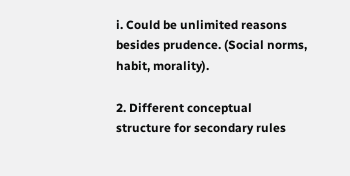i. Could be unlimited reasons besides prudence. (Social norms, habit, morality).

2. Different conceptual structure for secondary rules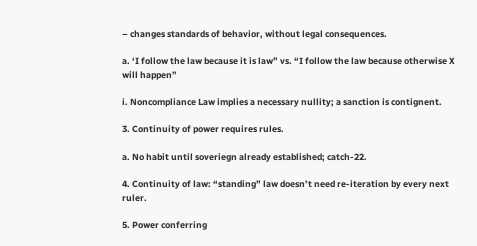– changes standards of behavior, without legal consequences.

a. ‘I follow the law because it is law” vs. “I follow the law because otherwise X will happen”

i. Noncompliance Law implies a necessary nullity; a sanction is contignent.

3. Continuity of power requires rules.

a. No habit until soveriegn already established; catch-22.

4. Continuity of law: “standing” law doesn’t need re-iteration by every next ruler.

5. Power conferring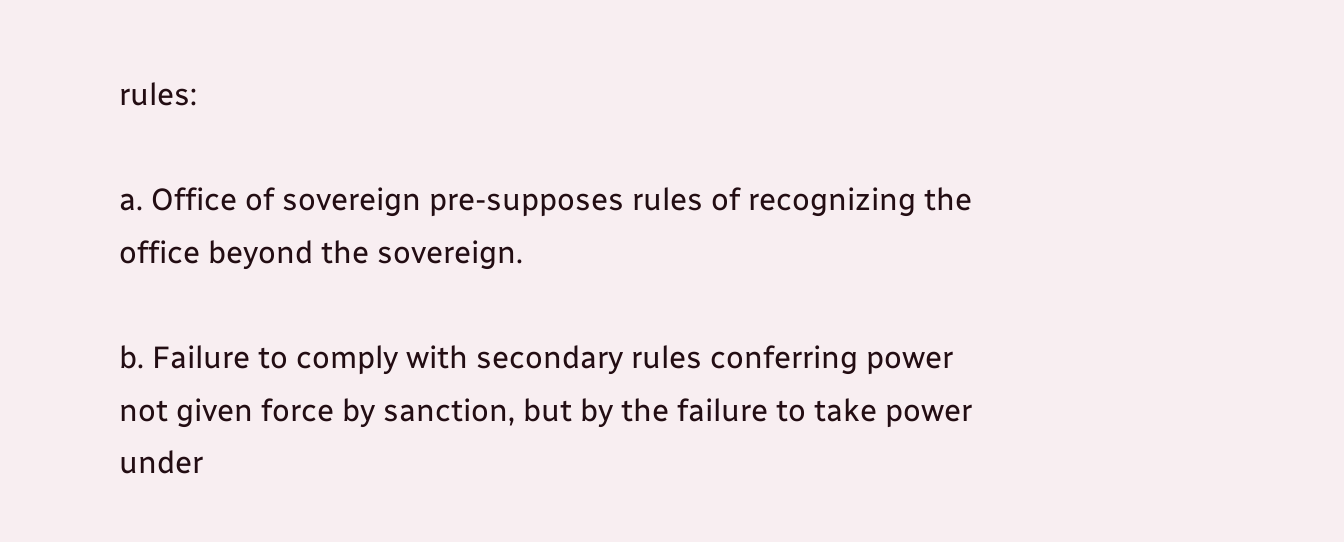rules:

a. Office of sovereign pre-supposes rules of recognizing the office beyond the sovereign.

b. Failure to comply with secondary rules conferring power not given force by sanction, but by the failure to take power under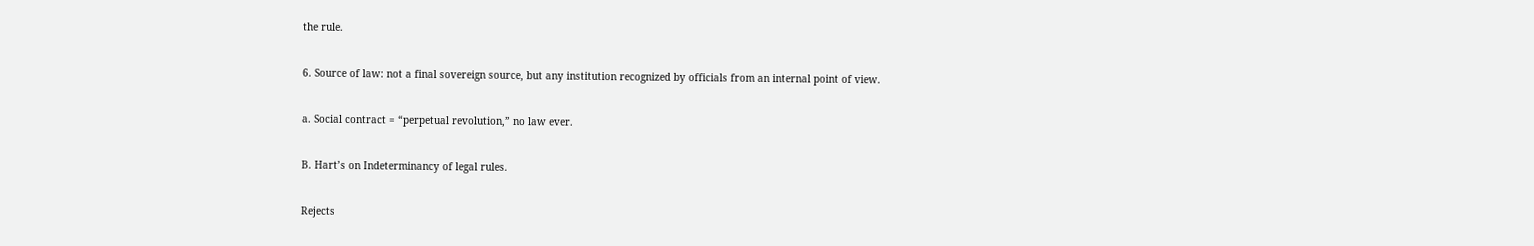the rule.

6. Source of law: not a final sovereign source, but any institution recognized by officials from an internal point of view.

a. Social contract = “perpetual revolution,” no law ever.

B. Hart’s on Indeterminancy of legal rules.

Rejects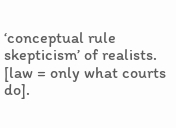‘conceptual rule skepticism’ of realists. [law = only what courts do].